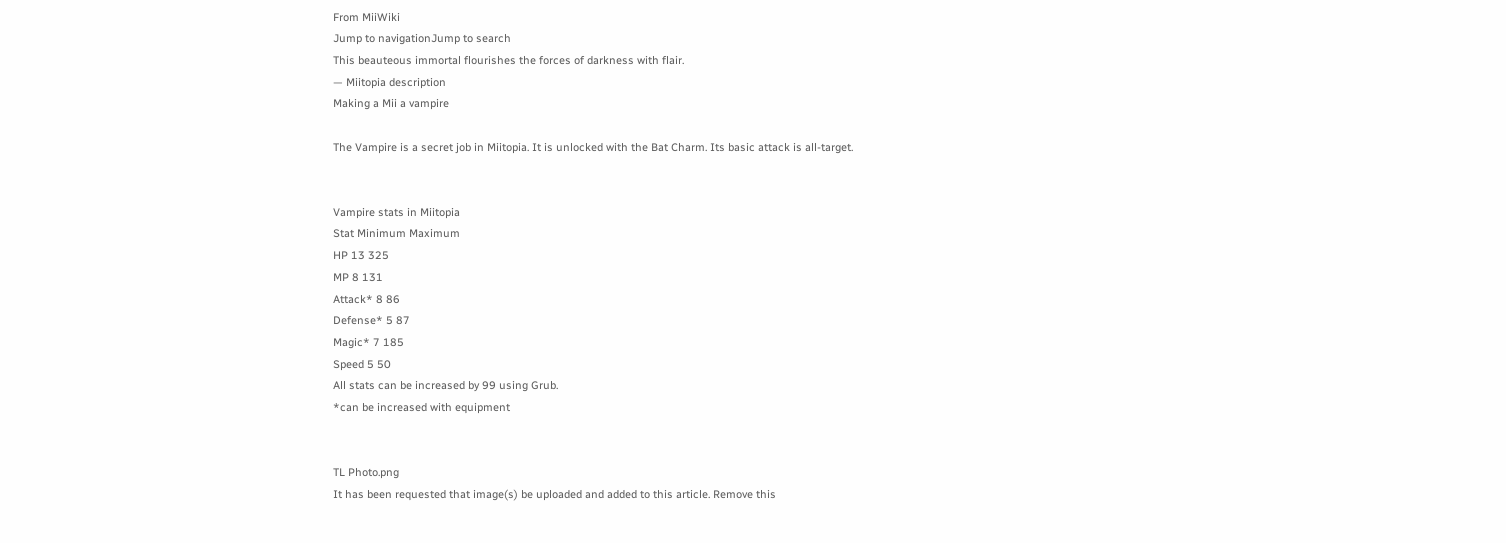From MiiWiki
Jump to navigationJump to search
This beauteous immortal flourishes the forces of darkness with flair.
— Miitopia description
Making a Mii a vampire

The Vampire is a secret job in Miitopia. It is unlocked with the Bat Charm. Its basic attack is all-target.


Vampire stats in Miitopia
Stat Minimum Maximum
HP 13 325
MP 8 131
Attack* 8 86
Defense* 5 87
Magic* 7 185
Speed 5 50
All stats can be increased by 99 using Grub.
*can be increased with equipment


TL Photo.png
It has been requested that image(s) be uploaded and added to this article. Remove this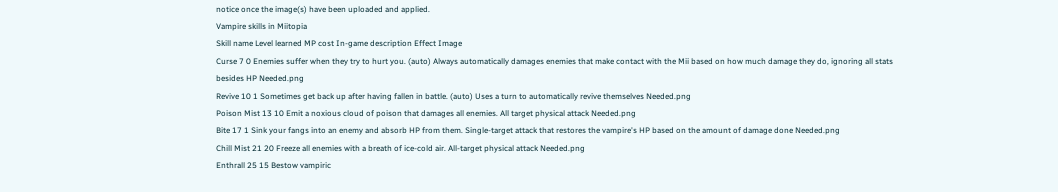notice once the image(s) have been uploaded and applied.
Vampire skills in Miitopia
Skill name Level learned MP cost In-game description Effect Image
Curse 7 0 Enemies suffer when they try to hurt you. (auto) Always automatically damages enemies that make contact with the Mii based on how much damage they do, ignoring all stats besides HP Needed.png
Revive 10 1 Sometimes get back up after having fallen in battle. (auto) Uses a turn to automatically revive themselves Needed.png
Poison Mist 13 10 Emit a noxious cloud of poison that damages all enemies. All target physical attack Needed.png
Bite 17 1 Sink your fangs into an enemy and absorb HP from them. Single-target attack that restores the vampire's HP based on the amount of damage done Needed.png
Chill Mist 21 20 Freeze all enemies with a breath of ice-cold air. All-target physical attack Needed.png
Enthrall 25 15 Bestow vampiric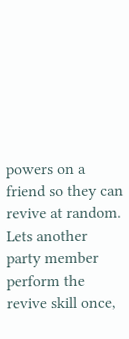powers on a friend so they can revive at random. Lets another party member perform the revive skill once,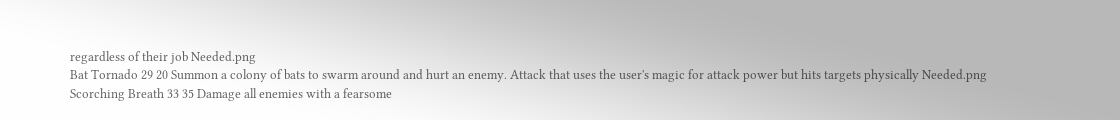regardless of their job Needed.png
Bat Tornado 29 20 Summon a colony of bats to swarm around and hurt an enemy. Attack that uses the user's magic for attack power but hits targets physically Needed.png
Scorching Breath 33 35 Damage all enemies with a fearsome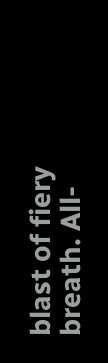blast of fiery breath. All-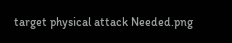target physical attack Needed.png